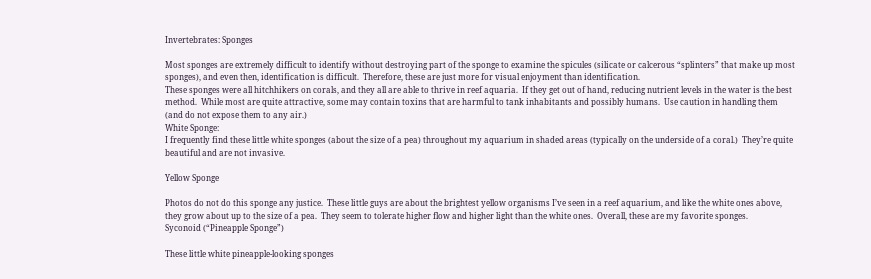Invertebrates: Sponges

Most sponges are extremely difficult to identify without destroying part of the sponge to examine the spicules (silicate or calcerous “splinters” that make up most sponges), and even then, identification is difficult.  Therefore, these are just more for visual enjoyment than identification.
These sponges were all hitchhikers on corals, and they all are able to thrive in reef aquaria.  If they get out of hand, reducing nutrient levels in the water is the best method.  While most are quite attractive, some may contain toxins that are harmful to tank inhabitants and possibly humans.  Use caution in handling them (and do not expose them to any air.)
White Sponge:
I frequently find these little white sponges (about the size of a pea) throughout my aquarium in shaded areas (typically on the underside of a coral.)  They’re quite beautiful and are not invasive.

Yellow Sponge

Photos do not do this sponge any justice.  These little guys are about the brightest yellow organisms I’ve seen in a reef aquarium, and like the white ones above, they grow about up to the size of a pea.  They seem to tolerate higher flow and higher light than the white ones.  Overall, these are my favorite sponges.
Syconoid (“Pineapple Sponge”)

These little white pineapple-looking sponges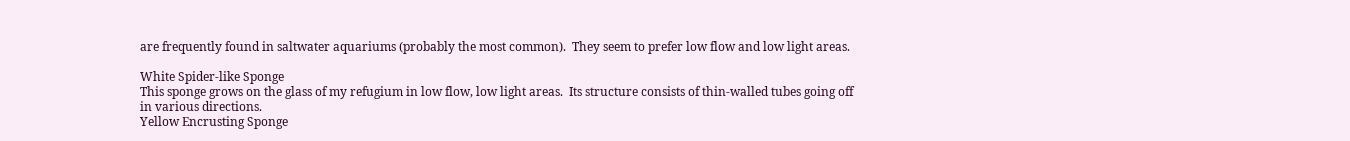are frequently found in saltwater aquariums (probably the most common).  They seem to prefer low flow and low light areas.

White Spider-like Sponge
This sponge grows on the glass of my refugium in low flow, low light areas.  Its structure consists of thin-walled tubes going off in various directions.
Yellow Encrusting Sponge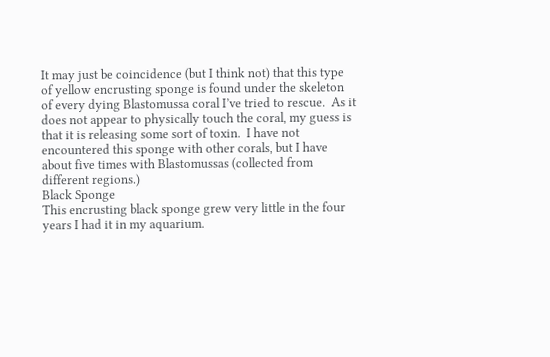It may just be coincidence (but I think not) that this type of yellow encrusting sponge is found under the skeleton of every dying Blastomussa coral I’ve tried to rescue.  As it does not appear to physically touch the coral, my guess is that it is releasing some sort of toxin.  I have not encountered this sponge with other corals, but I have about five times with Blastomussas (collected from different regions.)
Black Sponge
This encrusting black sponge grew very little in the four years I had it in my aquarium.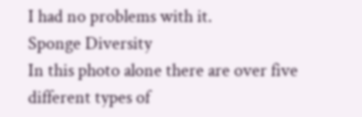I had no problems with it.
Sponge Diversity
In this photo alone there are over five different types of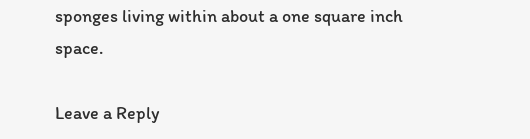sponges living within about a one square inch space.

Leave a Reply